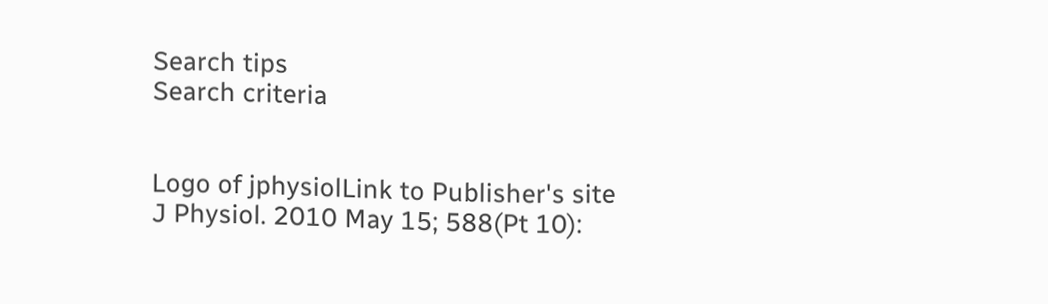Search tips
Search criteria


Logo of jphysiolLink to Publisher's site
J Physiol. 2010 May 15; 588(Pt 10):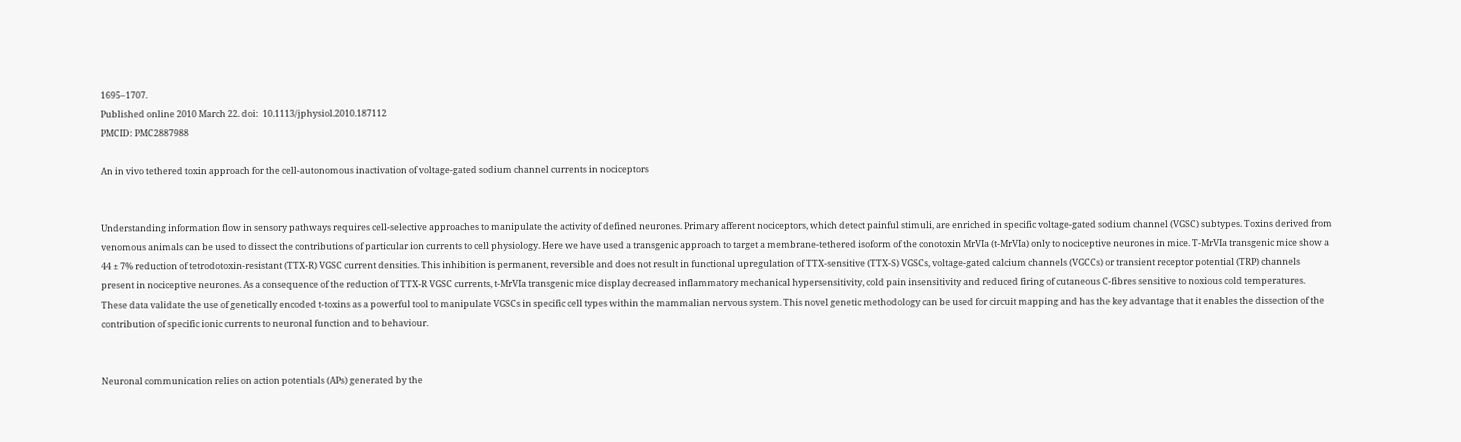1695–1707.
Published online 2010 March 22. doi:  10.1113/jphysiol.2010.187112
PMCID: PMC2887988

An in vivo tethered toxin approach for the cell-autonomous inactivation of voltage-gated sodium channel currents in nociceptors


Understanding information flow in sensory pathways requires cell-selective approaches to manipulate the activity of defined neurones. Primary afferent nociceptors, which detect painful stimuli, are enriched in specific voltage-gated sodium channel (VGSC) subtypes. Toxins derived from venomous animals can be used to dissect the contributions of particular ion currents to cell physiology. Here we have used a transgenic approach to target a membrane-tethered isoform of the conotoxin MrVIa (t-MrVIa) only to nociceptive neurones in mice. T-MrVIa transgenic mice show a 44 ± 7% reduction of tetrodotoxin-resistant (TTX-R) VGSC current densities. This inhibition is permanent, reversible and does not result in functional upregulation of TTX-sensitive (TTX-S) VGSCs, voltage-gated calcium channels (VGCCs) or transient receptor potential (TRP) channels present in nociceptive neurones. As a consequence of the reduction of TTX-R VGSC currents, t-MrVIa transgenic mice display decreased inflammatory mechanical hypersensitivity, cold pain insensitivity and reduced firing of cutaneous C-fibres sensitive to noxious cold temperatures. These data validate the use of genetically encoded t-toxins as a powerful tool to manipulate VGSCs in specific cell types within the mammalian nervous system. This novel genetic methodology can be used for circuit mapping and has the key advantage that it enables the dissection of the contribution of specific ionic currents to neuronal function and to behaviour.


Neuronal communication relies on action potentials (APs) generated by the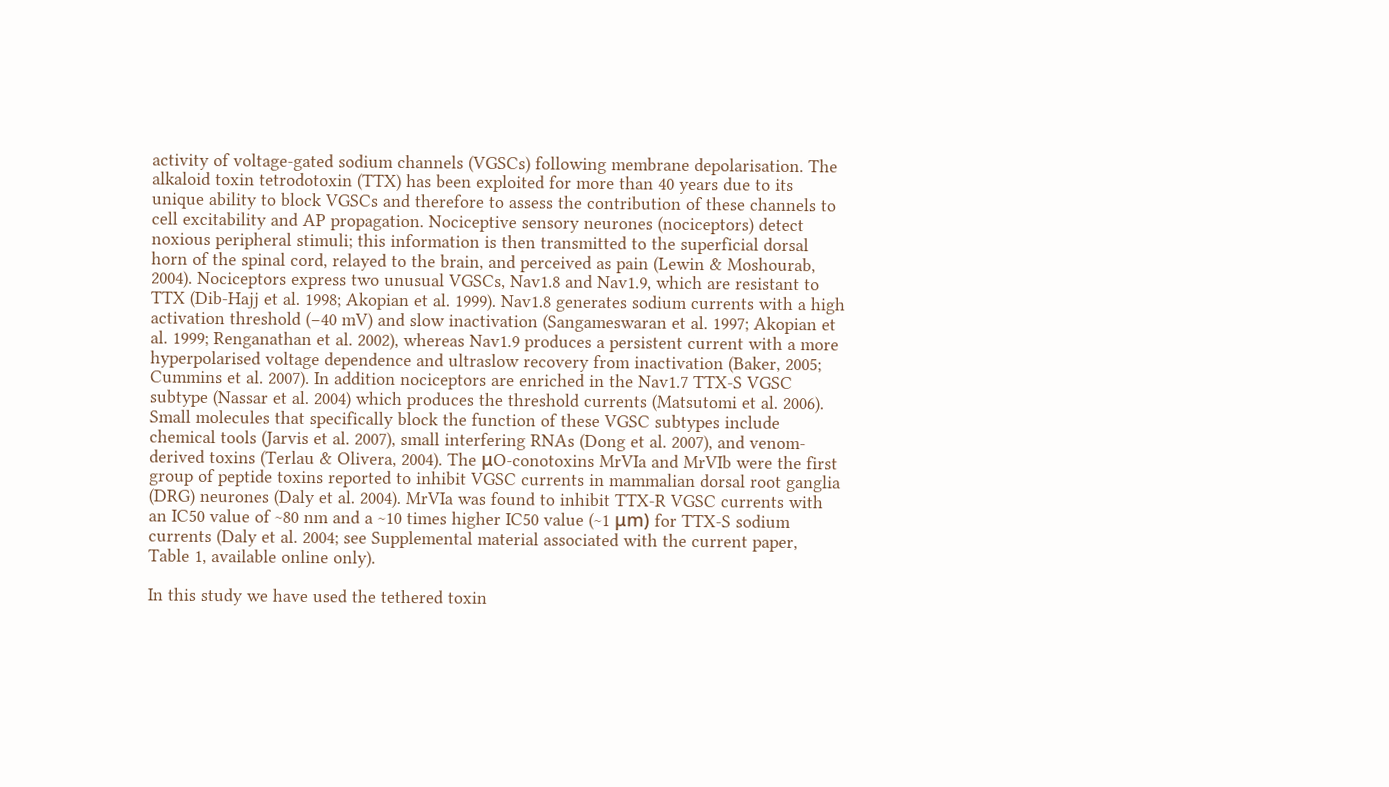activity of voltage-gated sodium channels (VGSCs) following membrane depolarisation. The alkaloid toxin tetrodotoxin (TTX) has been exploited for more than 40 years due to its unique ability to block VGSCs and therefore to assess the contribution of these channels to cell excitability and AP propagation. Nociceptive sensory neurones (nociceptors) detect noxious peripheral stimuli; this information is then transmitted to the superficial dorsal horn of the spinal cord, relayed to the brain, and perceived as pain (Lewin & Moshourab, 2004). Nociceptors express two unusual VGSCs, Nav1.8 and Nav1.9, which are resistant to TTX (Dib-Hajj et al. 1998; Akopian et al. 1999). Nav1.8 generates sodium currents with a high activation threshold (−40 mV) and slow inactivation (Sangameswaran et al. 1997; Akopian et al. 1999; Renganathan et al. 2002), whereas Nav1.9 produces a persistent current with a more hyperpolarised voltage dependence and ultraslow recovery from inactivation (Baker, 2005; Cummins et al. 2007). In addition nociceptors are enriched in the Nav1.7 TTX-S VGSC subtype (Nassar et al. 2004) which produces the threshold currents (Matsutomi et al. 2006). Small molecules that specifically block the function of these VGSC subtypes include chemical tools (Jarvis et al. 2007), small interfering RNAs (Dong et al. 2007), and venom-derived toxins (Terlau & Olivera, 2004). The μO-conotoxins MrVIa and MrVIb were the first group of peptide toxins reported to inhibit VGSC currents in mammalian dorsal root ganglia (DRG) neurones (Daly et al. 2004). MrVIa was found to inhibit TTX-R VGSC currents with an IC50 value of ~80 nm and a ~10 times higher IC50 value (~1 μm) for TTX-S sodium currents (Daly et al. 2004; see Supplemental material associated with the current paper, Table 1, available online only).

In this study we have used the tethered toxin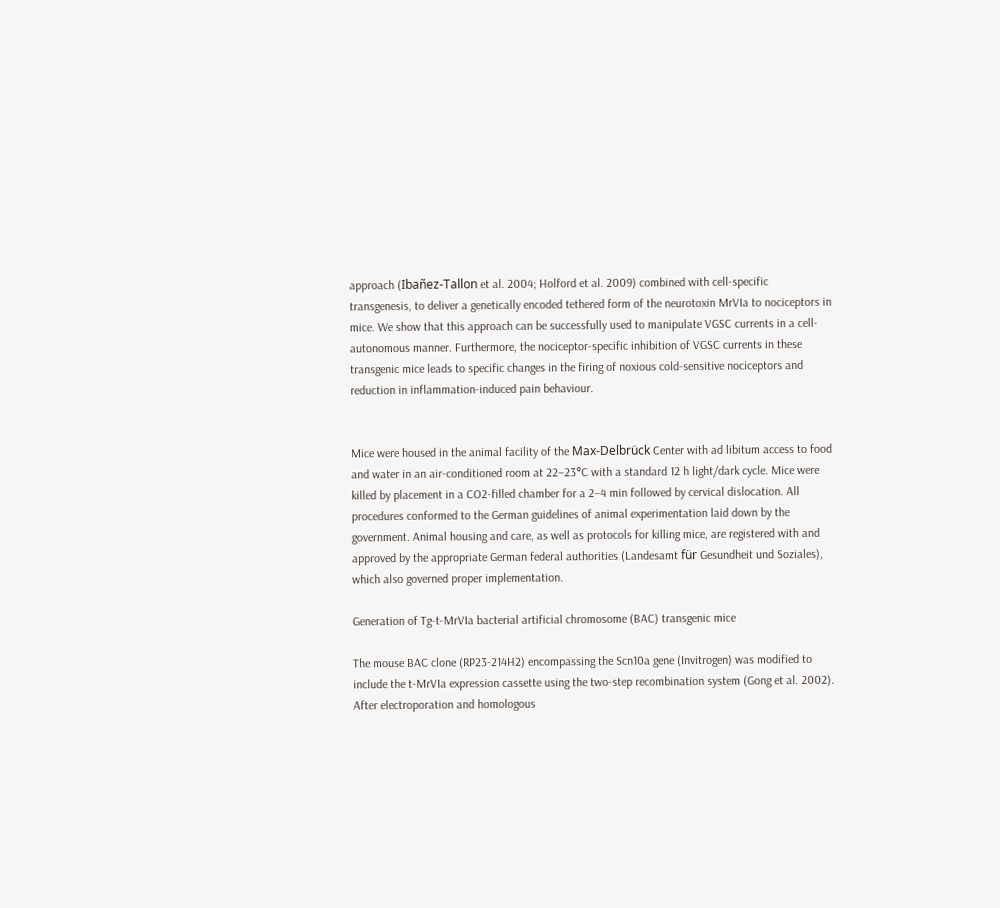approach (Ibañez-Tallon et al. 2004; Holford et al. 2009) combined with cell-specific transgenesis, to deliver a genetically encoded tethered form of the neurotoxin MrVIa to nociceptors in mice. We show that this approach can be successfully used to manipulate VGSC currents in a cell-autonomous manner. Furthermore, the nociceptor-specific inhibition of VGSC currents in these transgenic mice leads to specific changes in the firing of noxious cold-sensitive nociceptors and reduction in inflammation-induced pain behaviour.


Mice were housed in the animal facility of the Max-Delbrück Center with ad libitum access to food and water in an air-conditioned room at 22–23°C with a standard 12 h light/dark cycle. Mice were killed by placement in a CO2-filled chamber for a 2–4 min followed by cervical dislocation. All procedures conformed to the German guidelines of animal experimentation laid down by the government. Animal housing and care, as well as protocols for killing mice, are registered with and approved by the appropriate German federal authorities (Landesamt für Gesundheit und Soziales), which also governed proper implementation.

Generation of Tg-t-MrVIa bacterial artificial chromosome (BAC) transgenic mice

The mouse BAC clone (RP23-214H2) encompassing the Scn10a gene (Invitrogen) was modified to include the t-MrVIa expression cassette using the two-step recombination system (Gong et al. 2002). After electroporation and homologous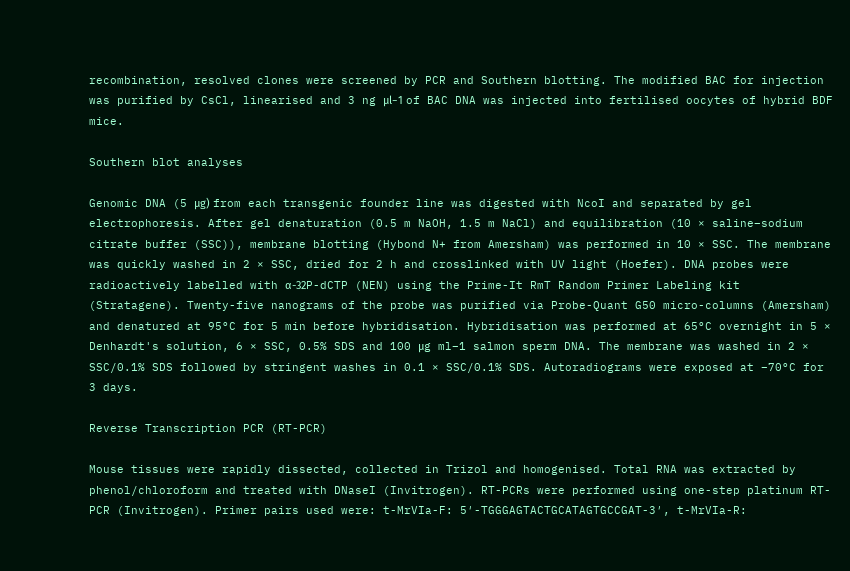recombination, resolved clones were screened by PCR and Southern blotting. The modified BAC for injection was purified by CsCl, linearised and 3 ng μl−1 of BAC DNA was injected into fertilised oocytes of hybrid BDF mice.

Southern blot analyses

Genomic DNA (5 μg) from each transgenic founder line was digested with NcoI and separated by gel electrophoresis. After gel denaturation (0.5 m NaOH, 1.5 m NaCl) and equilibration (10 × saline–sodium citrate buffer (SSC)), membrane blotting (Hybond N+ from Amersham) was performed in 10 × SSC. The membrane was quickly washed in 2 × SSC, dried for 2 h and crosslinked with UV light (Hoefer). DNA probes were radioactively labelled with α-32P-dCTP (NEN) using the Prime-It RmT Random Primer Labeling kit (Stratagene). Twenty-five nanograms of the probe was purified via Probe-Quant G50 micro-columns (Amersham) and denatured at 95°C for 5 min before hybridisation. Hybridisation was performed at 65°C overnight in 5 × Denhardt's solution, 6 × SSC, 0.5% SDS and 100 μg ml−1 salmon sperm DNA. The membrane was washed in 2 × SSC/0.1% SDS followed by stringent washes in 0.1 × SSC/0.1% SDS. Autoradiograms were exposed at −70°C for 3 days.

Reverse Transcription PCR (RT-PCR)

Mouse tissues were rapidly dissected, collected in Trizol and homogenised. Total RNA was extracted by phenol/chloroform and treated with DNaseI (Invitrogen). RT-PCRs were performed using one-step platinum RT-PCR (Invitrogen). Primer pairs used were: t-MrVIa-F: 5′-TGGGAGTACTGCATAGTGCCGAT-3′, t-MrVIa-R: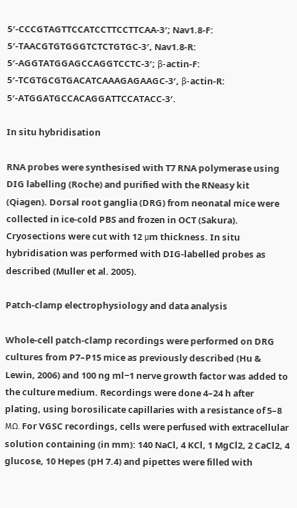5′-CCCGTAGTTCCATCCTTCCTTCAA-3′; Nav1.8-F: 5′-TAACGTGTGGGTCTCTGTGC-3′, Nav1.8-R: 5′-AGGTATGGAGCCAGGTCCTC-3′; β-actin-F: 5′-TCGTGCGTGACATCAAAGAGAAGC-3′, β-actin-R: 5′-ATGGATGCCACAGGATTCCATACC-3′.

In situ hybridisation

RNA probes were synthesised with T7 RNA polymerase using DIG labelling (Roche) and purified with the RNeasy kit (Qiagen). Dorsal root ganglia (DRG) from neonatal mice were collected in ice-cold PBS and frozen in OCT (Sakura). Cryosections were cut with 12 μm thickness. In situ hybridisation was performed with DIG-labelled probes as described (Muller et al. 2005).

Patch-clamp electrophysiology and data analysis

Whole-cell patch-clamp recordings were performed on DRG cultures from P7–P15 mice as previously described (Hu & Lewin, 2006) and 100 ng ml−1 nerve growth factor was added to the culture medium. Recordings were done 4–24 h after plating, using borosilicate capillaries with a resistance of 5–8 MΩ. For VGSC recordings, cells were perfused with extracellular solution containing (in mm): 140 NaCl, 4 KCl, 1 MgCl2, 2 CaCl2, 4 glucose, 10 Hepes (pH 7.4) and pipettes were filled with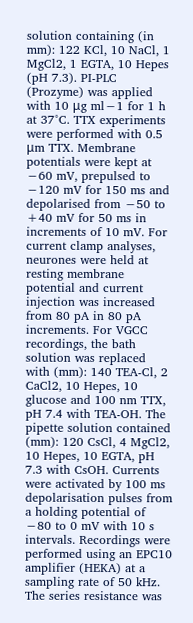solution containing (in mm): 122 KCl, 10 NaCl, 1 MgCl2, 1 EGTA, 10 Hepes (pH 7.3). PI-PLC (Prozyme) was applied with 10 μg ml−1 for 1 h at 37°C. TTX experiments were performed with 0.5 μm TTX. Membrane potentials were kept at −60 mV, prepulsed to −120 mV for 150 ms and depolarised from −50 to +40 mV for 50 ms in increments of 10 mV. For current clamp analyses, neurones were held at resting membrane potential and current injection was increased from 80 pA in 80 pA increments. For VGCC recordings, the bath solution was replaced with (mm): 140 TEA-Cl, 2 CaCl2, 10 Hepes, 10 glucose and 100 nm TTX, pH 7.4 with TEA-OH. The pipette solution contained (mm): 120 CsCl, 4 MgCl2, 10 Hepes, 10 EGTA, pH 7.3 with CsOH. Currents were activated by 100 ms depolarisation pulses from a holding potential of −80 to 0 mV with 10 s intervals. Recordings were performed using an EPC10 amplifier (HEKA) at a sampling rate of 50 kHz. The series resistance was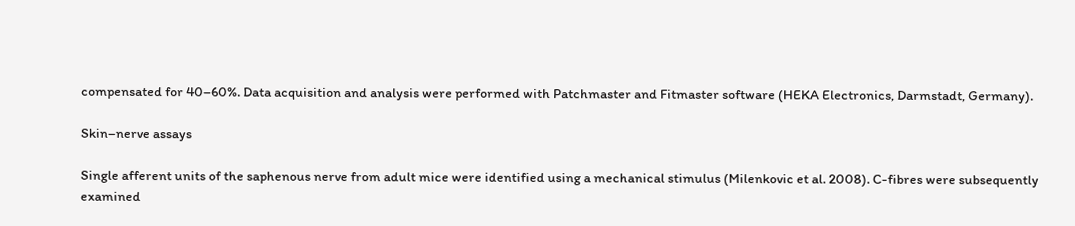compensated for 40–60%. Data acquisition and analysis were performed with Patchmaster and Fitmaster software (HEKA Electronics, Darmstadt, Germany).

Skin–nerve assays

Single afferent units of the saphenous nerve from adult mice were identified using a mechanical stimulus (Milenkovic et al. 2008). C-fibres were subsequently examined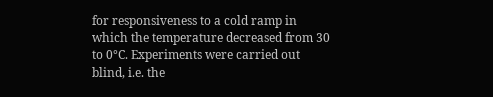for responsiveness to a cold ramp in which the temperature decreased from 30 to 0°C. Experiments were carried out blind, i.e. the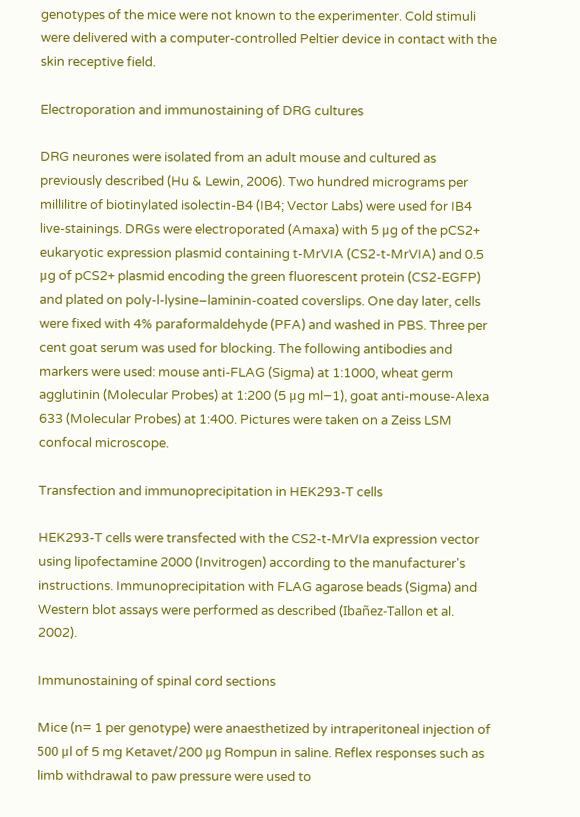genotypes of the mice were not known to the experimenter. Cold stimuli were delivered with a computer-controlled Peltier device in contact with the skin receptive field.

Electroporation and immunostaining of DRG cultures

DRG neurones were isolated from an adult mouse and cultured as previously described (Hu & Lewin, 2006). Two hundred micrograms per millilitre of biotinylated isolectin-B4 (IB4; Vector Labs) were used for IB4 live-stainings. DRGs were electroporated (Amaxa) with 5 μg of the pCS2+ eukaryotic expression plasmid containing t-MrVIA (CS2-t-MrVIA) and 0.5 μg of pCS2+ plasmid encoding the green fluorescent protein (CS2-EGFP) and plated on poly-l-lysine–laminin-coated coverslips. One day later, cells were fixed with 4% paraformaldehyde (PFA) and washed in PBS. Three per cent goat serum was used for blocking. The following antibodies and markers were used: mouse anti-FLAG (Sigma) at 1:1000, wheat germ agglutinin (Molecular Probes) at 1:200 (5 μg ml−1), goat anti-mouse-Alexa 633 (Molecular Probes) at 1:400. Pictures were taken on a Zeiss LSM confocal microscope.

Transfection and immunoprecipitation in HEK293-T cells

HEK293-T cells were transfected with the CS2-t-MrVIa expression vector using lipofectamine 2000 (Invitrogen) according to the manufacturer's instructions. Immunoprecipitation with FLAG agarose beads (Sigma) and Western blot assays were performed as described (Ibañez-Tallon et al. 2002).

Immunostaining of spinal cord sections

Mice (n= 1 per genotype) were anaesthetized by intraperitoneal injection of 500 μl of 5 mg Ketavet/200 μg Rompun in saline. Reflex responses such as limb withdrawal to paw pressure were used to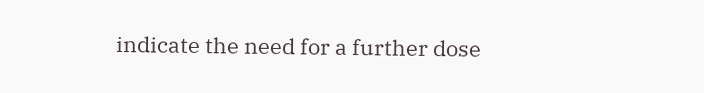indicate the need for a further dose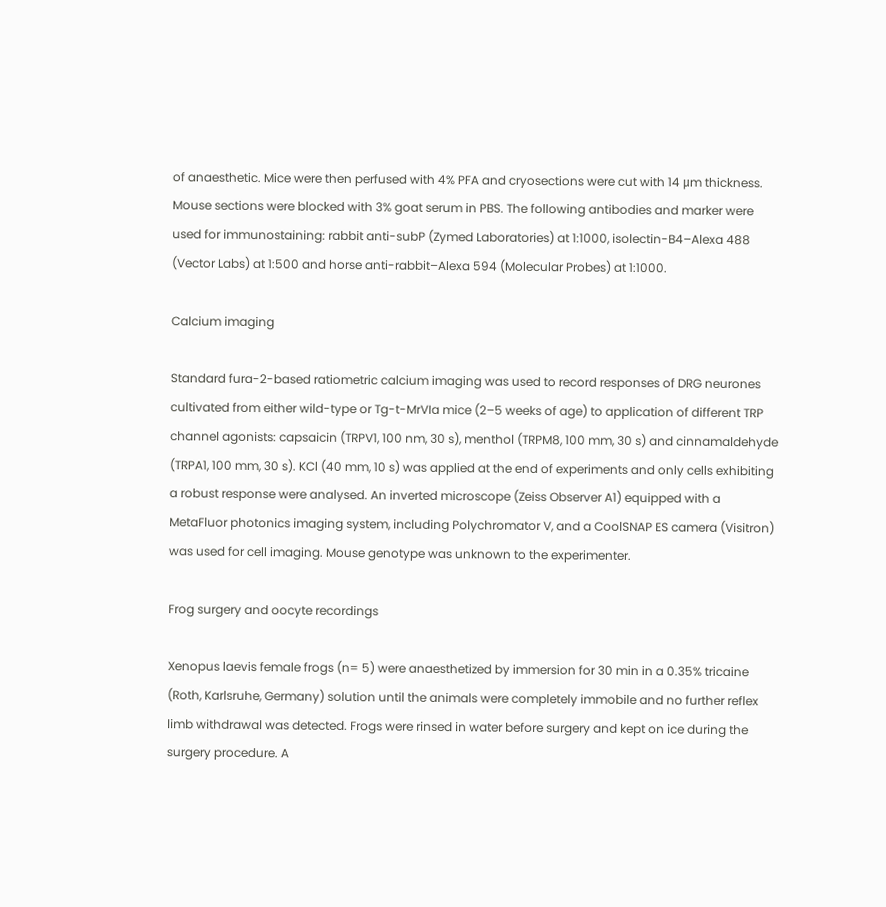of anaesthetic. Mice were then perfused with 4% PFA and cryosections were cut with 14 μm thickness. Mouse sections were blocked with 3% goat serum in PBS. The following antibodies and marker were used for immunostaining: rabbit anti-subP (Zymed Laboratories) at 1:1000, isolectin-B4–Alexa 488 (Vector Labs) at 1:500 and horse anti-rabbit–Alexa 594 (Molecular Probes) at 1:1000.

Calcium imaging

Standard fura-2-based ratiometric calcium imaging was used to record responses of DRG neurones cultivated from either wild-type or Tg-t-MrVIa mice (2–5 weeks of age) to application of different TRP channel agonists: capsaicin (TRPV1, 100 nm, 30 s), menthol (TRPM8, 100 mm, 30 s) and cinnamaldehyde (TRPA1, 100 mm, 30 s). KCl (40 mm, 10 s) was applied at the end of experiments and only cells exhibiting a robust response were analysed. An inverted microscope (Zeiss Observer A1) equipped with a MetaFluor photonics imaging system, including Polychromator V, and a CoolSNAP ES camera (Visitron) was used for cell imaging. Mouse genotype was unknown to the experimenter.

Frog surgery and oocyte recordings

Xenopus laevis female frogs (n= 5) were anaesthetized by immersion for 30 min in a 0.35% tricaine (Roth, Karlsruhe, Germany) solution until the animals were completely immobile and no further reflex limb withdrawal was detected. Frogs were rinsed in water before surgery and kept on ice during the surgery procedure. A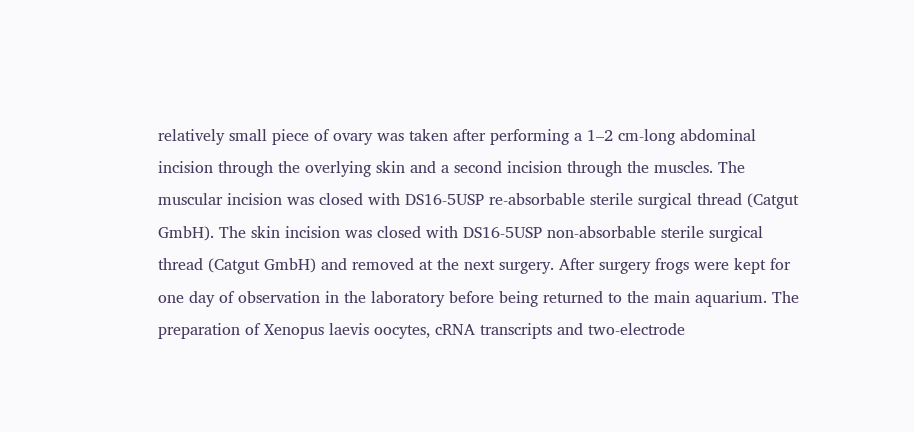relatively small piece of ovary was taken after performing a 1–2 cm-long abdominal incision through the overlying skin and a second incision through the muscles. The muscular incision was closed with DS16-5USP re-absorbable sterile surgical thread (Catgut GmbH). The skin incision was closed with DS16-5USP non-absorbable sterile surgical thread (Catgut GmbH) and removed at the next surgery. After surgery frogs were kept for one day of observation in the laboratory before being returned to the main aquarium. The preparation of Xenopus laevis oocytes, cRNA transcripts and two-electrode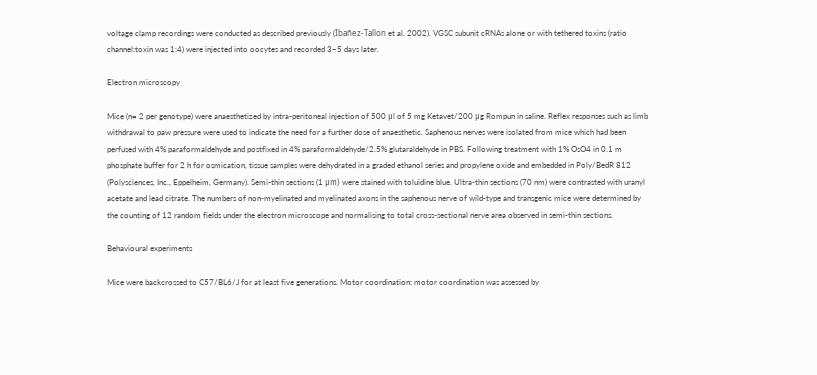voltage clamp recordings were conducted as described previously (Ibañez-Tallon et al. 2002). VGSC subunit cRNAs alone or with tethered toxins (ratio channel:toxin was 1:4) were injected into oocytes and recorded 3–5 days later.

Electron microscopy

Mice (n= 2 per genotype) were anaesthetized by intra-peritoneal injection of 500 μl of 5 mg Ketavet/200 μg Rompun in saline. Reflex responses such as limb withdrawal to paw pressure were used to indicate the need for a further dose of anaesthetic. Saphenous nerves were isolated from mice which had been perfused with 4% paraformaldehyde and postfixed in 4% paraformaldehyde/2.5% glutaraldehyde in PBS. Following treatment with 1% OsO4 in 0.1 m phosphate buffer for 2 h for osmication, tissue samples were dehydrated in a graded ethanol series and propylene oxide and embedded in Poly/BedR 812 (Polysciences, Inc., Eppelheim, Germany). Semi-thin sections (1 μm) were stained with toluidine blue. Ultra-thin sections (70 nm) were contrasted with uranyl acetate and lead citrate. The numbers of non-myelinated and myelinated axons in the saphenous nerve of wild-type and transgenic mice were determined by the counting of 12 random fields under the electron microscope and normalising to total cross-sectional nerve area observed in semi-thin sections.

Behavioural experiments

Mice were backcrossed to C57/BL6/J for at least five generations. Motor coordination: motor coordination was assessed by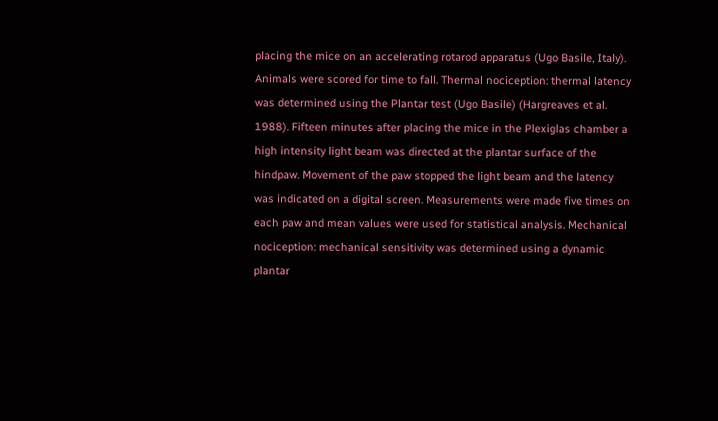placing the mice on an accelerating rotarod apparatus (Ugo Basile, Italy). Animals were scored for time to fall. Thermal nociception: thermal latency was determined using the Plantar test (Ugo Basile) (Hargreaves et al. 1988). Fifteen minutes after placing the mice in the Plexiglas chamber a high intensity light beam was directed at the plantar surface of the hindpaw. Movement of the paw stopped the light beam and the latency was indicated on a digital screen. Measurements were made five times on each paw and mean values were used for statistical analysis. Mechanical nociception: mechanical sensitivity was determined using a dynamic plantar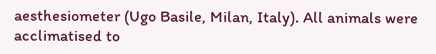aesthesiometer (Ugo Basile, Milan, Italy). All animals were acclimatised to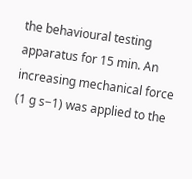the behavioural testing apparatus for 15 min. An increasing mechanical force (1 g s−1) was applied to the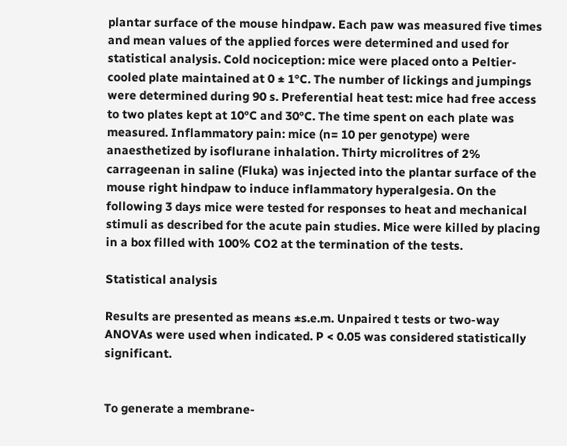plantar surface of the mouse hindpaw. Each paw was measured five times and mean values of the applied forces were determined and used for statistical analysis. Cold nociception: mice were placed onto a Peltier-cooled plate maintained at 0 ± 1°C. The number of lickings and jumpings were determined during 90 s. Preferential heat test: mice had free access to two plates kept at 10°C and 30°C. The time spent on each plate was measured. Inflammatory pain: mice (n= 10 per genotype) were anaesthetized by isoflurane inhalation. Thirty microlitres of 2% carrageenan in saline (Fluka) was injected into the plantar surface of the mouse right hindpaw to induce inflammatory hyperalgesia. On the following 3 days mice were tested for responses to heat and mechanical stimuli as described for the acute pain studies. Mice were killed by placing in a box filled with 100% CO2 at the termination of the tests.

Statistical analysis

Results are presented as means ±s.e.m. Unpaired t tests or two-way ANOVAs were used when indicated. P < 0.05 was considered statistically significant.


To generate a membrane-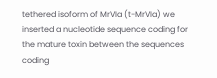tethered isoform of MrVIa (t-MrVIa) we inserted a nucleotide sequence coding for the mature toxin between the sequences coding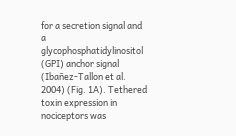for a secretion signal and a glycophosphatidylinositol (GPI) anchor signal (Ibañez-Tallon et al. 2004) (Fig. 1A). Tethered toxin expression in nociceptors was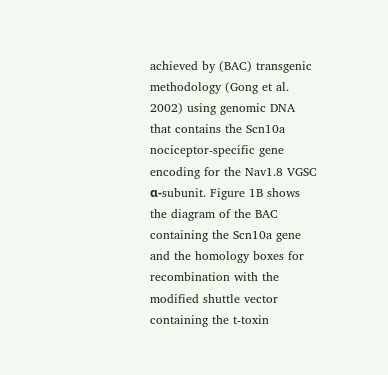achieved by (BAC) transgenic methodology (Gong et al. 2002) using genomic DNA that contains the Scn10a nociceptor-specific gene encoding for the Nav1.8 VGSC α-subunit. Figure 1B shows the diagram of the BAC containing the Scn10a gene and the homology boxes for recombination with the modified shuttle vector containing the t-toxin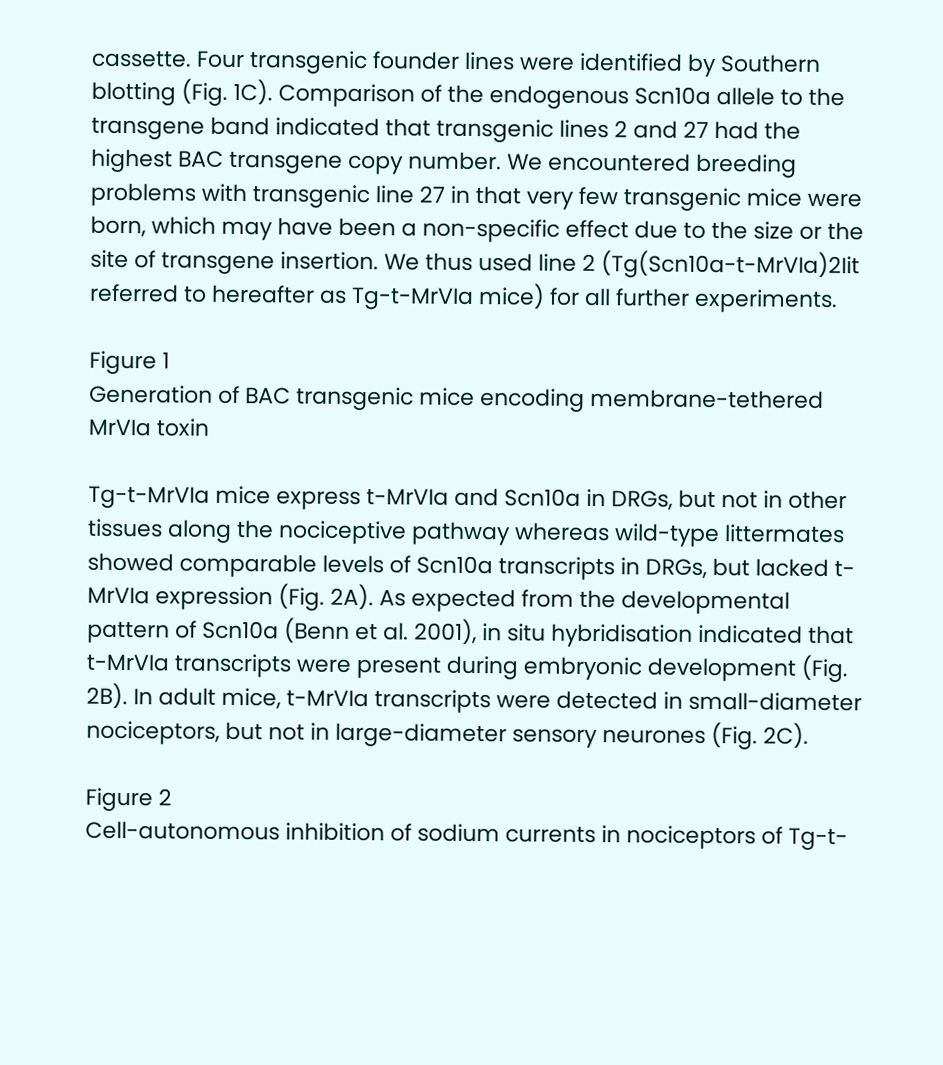cassette. Four transgenic founder lines were identified by Southern blotting (Fig. 1C). Comparison of the endogenous Scn10a allele to the transgene band indicated that transgenic lines 2 and 27 had the highest BAC transgene copy number. We encountered breeding problems with transgenic line 27 in that very few transgenic mice were born, which may have been a non-specific effect due to the size or the site of transgene insertion. We thus used line 2 (Tg(Scn10a-t-MrVIa)2Iit referred to hereafter as Tg-t-MrVIa mice) for all further experiments.

Figure 1
Generation of BAC transgenic mice encoding membrane-tethered MrVIa toxin

Tg-t-MrVIa mice express t-MrVIa and Scn10a in DRGs, but not in other tissues along the nociceptive pathway whereas wild-type littermates showed comparable levels of Scn10a transcripts in DRGs, but lacked t-MrVIa expression (Fig. 2A). As expected from the developmental pattern of Scn10a (Benn et al. 2001), in situ hybridisation indicated that t-MrVIa transcripts were present during embryonic development (Fig. 2B). In adult mice, t-MrVIa transcripts were detected in small-diameter nociceptors, but not in large-diameter sensory neurones (Fig. 2C).

Figure 2
Cell-autonomous inhibition of sodium currents in nociceptors of Tg-t-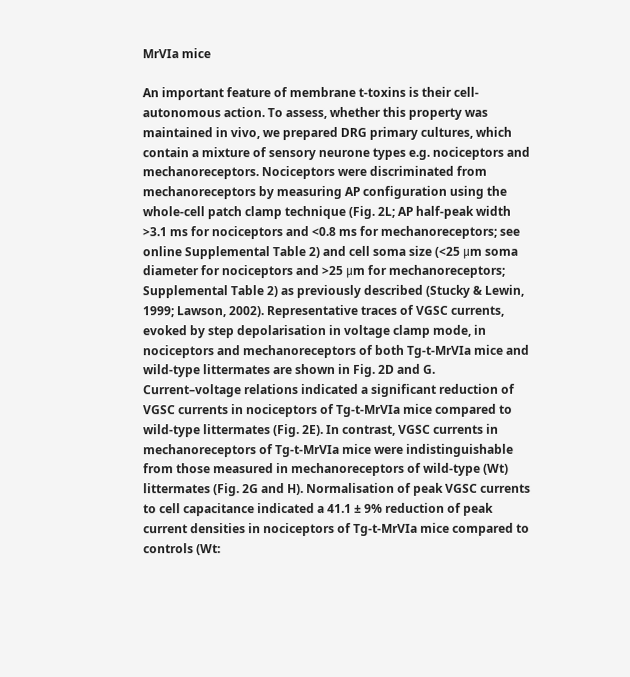MrVIa mice

An important feature of membrane t-toxins is their cell-autonomous action. To assess, whether this property was maintained in vivo, we prepared DRG primary cultures, which contain a mixture of sensory neurone types e.g. nociceptors and mechanoreceptors. Nociceptors were discriminated from mechanoreceptors by measuring AP configuration using the whole-cell patch clamp technique (Fig. 2L; AP half-peak width >3.1 ms for nociceptors and <0.8 ms for mechanoreceptors; see online Supplemental Table 2) and cell soma size (<25 μm soma diameter for nociceptors and >25 μm for mechanoreceptors; Supplemental Table 2) as previously described (Stucky & Lewin, 1999; Lawson, 2002). Representative traces of VGSC currents, evoked by step depolarisation in voltage clamp mode, in nociceptors and mechanoreceptors of both Tg-t-MrVIa mice and wild-type littermates are shown in Fig. 2D and G. Current–voltage relations indicated a significant reduction of VGSC currents in nociceptors of Tg-t-MrVIa mice compared to wild-type littermates (Fig. 2E). In contrast, VGSC currents in mechanoreceptors of Tg-t-MrVIa mice were indistinguishable from those measured in mechanoreceptors of wild-type (Wt) littermates (Fig. 2G and H). Normalisation of peak VGSC currents to cell capacitance indicated a 41.1 ± 9% reduction of peak current densities in nociceptors of Tg-t-MrVIa mice compared to controls (Wt: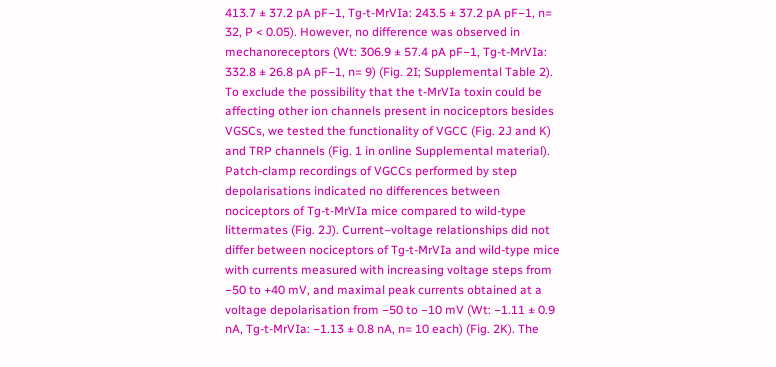413.7 ± 37.2 pA pF−1, Tg-t-MrVIa: 243.5 ± 37.2 pA pF−1, n= 32, P < 0.05). However, no difference was observed in mechanoreceptors (Wt: 306.9 ± 57.4 pA pF−1, Tg-t-MrVIa: 332.8 ± 26.8 pA pF−1, n= 9) (Fig. 2I; Supplemental Table 2). To exclude the possibility that the t-MrVIa toxin could be affecting other ion channels present in nociceptors besides VGSCs, we tested the functionality of VGCC (Fig. 2J and K) and TRP channels (Fig. 1 in online Supplemental material). Patch-clamp recordings of VGCCs performed by step depolarisations indicated no differences between nociceptors of Tg-t-MrVIa mice compared to wild-type littermates (Fig. 2J). Current–voltage relationships did not differ between nociceptors of Tg-t-MrVIa and wild-type mice with currents measured with increasing voltage steps from −50 to +40 mV, and maximal peak currents obtained at a voltage depolarisation from −50 to −10 mV (Wt: −1.11 ± 0.9 nA, Tg-t-MrVIa: −1.13 ± 0.8 nA, n= 10 each) (Fig. 2K). The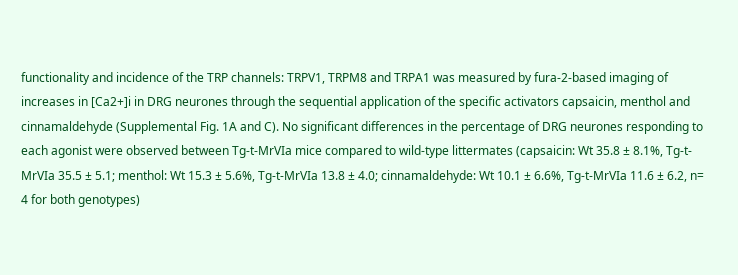functionality and incidence of the TRP channels: TRPV1, TRPM8 and TRPA1 was measured by fura-2-based imaging of increases in [Ca2+]i in DRG neurones through the sequential application of the specific activators capsaicin, menthol and cinnamaldehyde (Supplemental Fig. 1A and C). No significant differences in the percentage of DRG neurones responding to each agonist were observed between Tg-t-MrVIa mice compared to wild-type littermates (capsaicin: Wt 35.8 ± 8.1%, Tg-t-MrVIa 35.5 ± 5.1; menthol: Wt 15.3 ± 5.6%, Tg-t-MrVIa 13.8 ± 4.0; cinnamaldehyde: Wt 10.1 ± 6.6%, Tg-t-MrVIa 11.6 ± 6.2, n= 4 for both genotypes)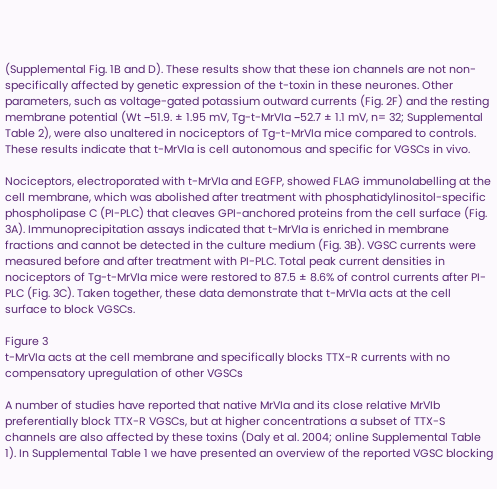(Supplemental Fig. 1B and D). These results show that these ion channels are not non-specifically affected by genetic expression of the t-toxin in these neurones. Other parameters, such as voltage-gated potassium outward currents (Fig. 2F) and the resting membrane potential (Wt −51.9. ± 1.95 mV, Tg-t-MrVIa −52.7 ± 1.1 mV, n= 32; Supplemental Table 2), were also unaltered in nociceptors of Tg-t-MrVIa mice compared to controls. These results indicate that t-MrVIa is cell autonomous and specific for VGSCs in vivo.

Nociceptors, electroporated with t-MrVIa and EGFP, showed FLAG immunolabelling at the cell membrane, which was abolished after treatment with phosphatidylinositol-specific phospholipase C (PI-PLC) that cleaves GPI-anchored proteins from the cell surface (Fig. 3A). Immunoprecipitation assays indicated that t-MrVIa is enriched in membrane fractions and cannot be detected in the culture medium (Fig. 3B). VGSC currents were measured before and after treatment with PI-PLC. Total peak current densities in nociceptors of Tg-t-MrVIa mice were restored to 87.5 ± 8.6% of control currents after PI-PLC (Fig. 3C). Taken together, these data demonstrate that t-MrVIa acts at the cell surface to block VGSCs.

Figure 3
t-MrVIa acts at the cell membrane and specifically blocks TTX-R currents with no compensatory upregulation of other VGSCs

A number of studies have reported that native MrVIa and its close relative MrVIb preferentially block TTX-R VGSCs, but at higher concentrations a subset of TTX-S channels are also affected by these toxins (Daly et al. 2004; online Supplemental Table 1). In Supplemental Table 1 we have presented an overview of the reported VGSC blocking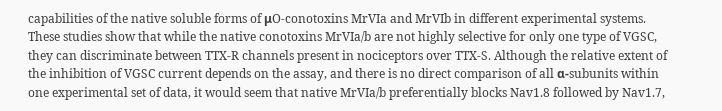capabilities of the native soluble forms of μO-conotoxins MrVIa and MrVIb in different experimental systems. These studies show that while the native conotoxins MrVIa/b are not highly selective for only one type of VGSC, they can discriminate between TTX-R channels present in nociceptors over TTX-S. Although the relative extent of the inhibition of VGSC current depends on the assay, and there is no direct comparison of all α-subunits within one experimental set of data, it would seem that native MrVIa/b preferentially blocks Nav1.8 followed by Nav1.7,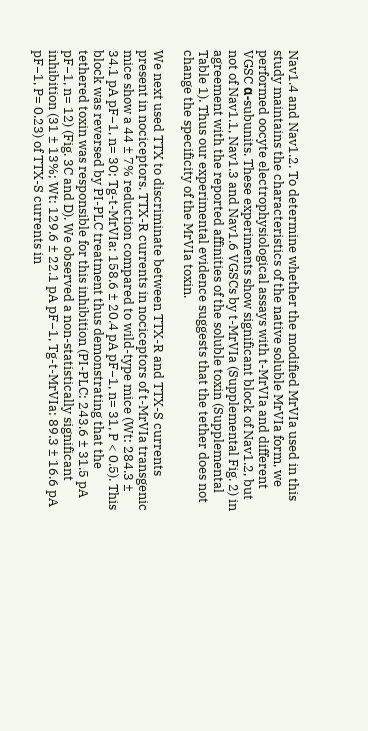Nav1.4 and Nav1.2. To determine whether the modified MrVIa used in this study maintains the characteristics of the native soluble MrVIa form, we performed oocyte electrophysiological assays with t-MrVIa and different VGSC α-subunits. These experiments show significant block of Nav1.2, but not of Nav1.1, Nav1.3 and Nav1.6 VGSCs by t-MrVIa (Supplemental Fig. 2) in agreement with the reported affinities of the soluble toxin (Supplemental Table 1). Thus our experimental evidence suggests that the tether does not change the specificity of the MrVIa toxin.

We next used TTX to discriminate between TTX-R and TTX-S currents present in nociceptors. TTX-R currents in nociceptors of t-MrVIa transgenic mice show a 44 ± 7% reduction compared to wild-type mice (Wt: 284.3 ± 34.1 pA pF−1, n= 30; Tg-t-MrVIa: 158.6 ± 20.4 pA pF−1, n= 31, P < 0.5). This block was reversed by PI-PLC treatment thus demonstrating that the tethered toxin was responsible for this inhibition (PI-PLC: 243.6 ± 31.5 pA pF−1, n= 12) (Fig. 3C and D). We observed a non-statistically significant inhibition (31 ± 13%; Wt: 129.6 ± 22.1 pA pF−1, Tg-t-MrVIa: 89.3 ± 16.6 pA pF−1, P= 0.23) of TTX-S currents in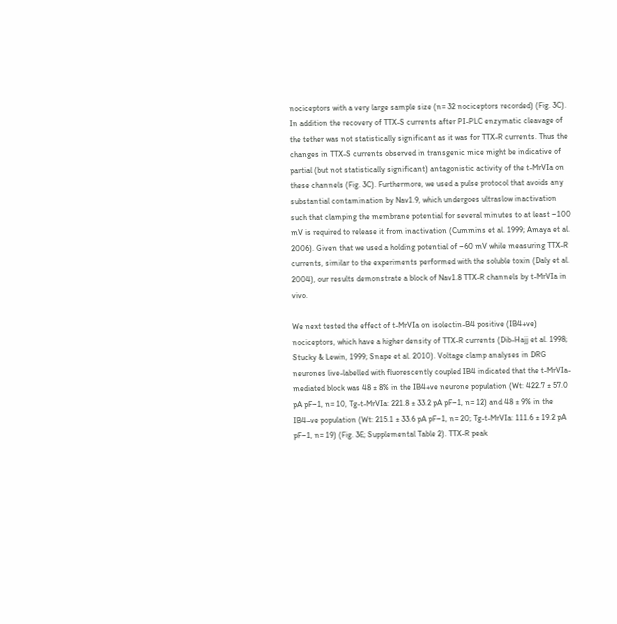nociceptors with a very large sample size (n= 32 nociceptors recorded) (Fig. 3C). In addition the recovery of TTX-S currents after PI-PLC enzymatic cleavage of the tether was not statistically significant as it was for TTX-R currents. Thus the changes in TTX-S currents observed in transgenic mice might be indicative of partial (but not statistically significant) antagonistic activity of the t-MrVIa on these channels (Fig. 3C). Furthermore, we used a pulse protocol that avoids any substantial contamination by Nav1.9, which undergoes ultraslow inactivation such that clamping the membrane potential for several minutes to at least −100 mV is required to release it from inactivation (Cummins et al. 1999; Amaya et al. 2006). Given that we used a holding potential of −60 mV while measuring TTX-R currents, similar to the experiments performed with the soluble toxin (Daly et al. 2004), our results demonstrate a block of Nav1.8 TTX-R channels by t-MrVIa in vivo.

We next tested the effect of t-MrVIa on isolectin-B4 positive (IB4+ve) nociceptors, which have a higher density of TTX-R currents (Dib-Hajj et al. 1998; Stucky & Lewin, 1999; Snape et al. 2010). Voltage clamp analyses in DRG neurones live-labelled with fluorescently coupled IB4 indicated that the t-MrVIa-mediated block was 48 ± 8% in the IB4+ve neurone population (Wt: 422.7 ± 57.0 pA pF−1, n= 10, Tg-t-MrVIa: 221.8 ± 33.2 pA pF−1, n= 12) and 48 ± 9% in the IB4–ve population (Wt: 215.1 ± 33.6 pA pF−1, n= 20; Tg-t-MrVIa: 111.6 ± 19.2 pA pF−1, n= 19) (Fig. 3E; Supplemental Table 2). TTX-R peak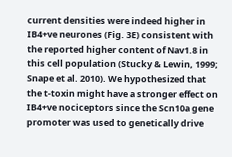current densities were indeed higher in IB4+ve neurones (Fig. 3E) consistent with the reported higher content of Nav1.8 in this cell population (Stucky & Lewin, 1999; Snape et al. 2010). We hypothesized that the t-toxin might have a stronger effect on IB4+ve nociceptors since the Scn10a gene promoter was used to genetically drive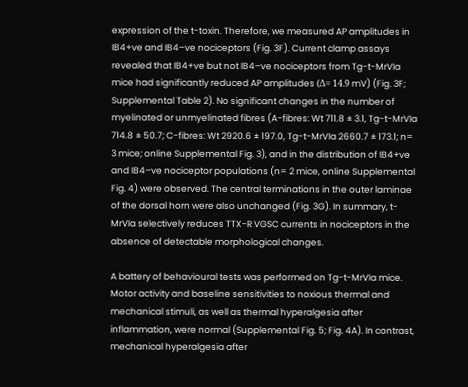expression of the t-toxin. Therefore, we measured AP amplitudes in IB4+ve and IB4–ve nociceptors (Fig. 3F). Current clamp assays revealed that IB4+ve but not IB4–ve nociceptors from Tg-t-MrVIa mice had significantly reduced AP amplitudes (Δ= 14.9 mV) (Fig. 3F; Supplemental Table 2). No significant changes in the number of myelinated or unmyelinated fibres (A-fibres: Wt 711.8 ± 3.1, Tg-t-MrVIa 714.8 ± 50.7; C-fibres: Wt 2920.6 ± 197.0, Tg-t-MrVIa 2660.7 ± 173.1; n= 3 mice; online Supplemental Fig. 3), and in the distribution of IB4+ve and IB4–ve nociceptor populations (n= 2 mice, online Supplemental Fig. 4) were observed. The central terminations in the outer laminae of the dorsal horn were also unchanged (Fig. 3G). In summary, t-MrVIa selectively reduces TTX-R VGSC currents in nociceptors in the absence of detectable morphological changes.

A battery of behavioural tests was performed on Tg-t-MrVIa mice. Motor activity and baseline sensitivities to noxious thermal and mechanical stimuli, as well as thermal hyperalgesia after inflammation, were normal (Supplemental Fig. 5; Fig. 4A). In contrast, mechanical hyperalgesia after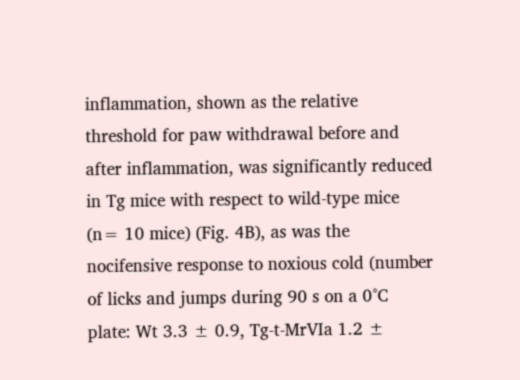inflammation, shown as the relative threshold for paw withdrawal before and after inflammation, was significantly reduced in Tg mice with respect to wild-type mice (n= 10 mice) (Fig. 4B), as was the nocifensive response to noxious cold (number of licks and jumps during 90 s on a 0°C plate: Wt 3.3 ± 0.9, Tg-t-MrVIa 1.2 ±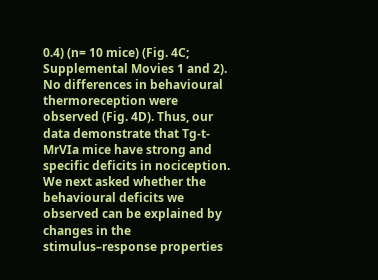0.4) (n= 10 mice) (Fig. 4C; Supplemental Movies 1 and 2). No differences in behavioural thermoreception were observed (Fig. 4D). Thus, our data demonstrate that Tg-t-MrVIa mice have strong and specific deficits in nociception. We next asked whether the behavioural deficits we observed can be explained by changes in the stimulus–response properties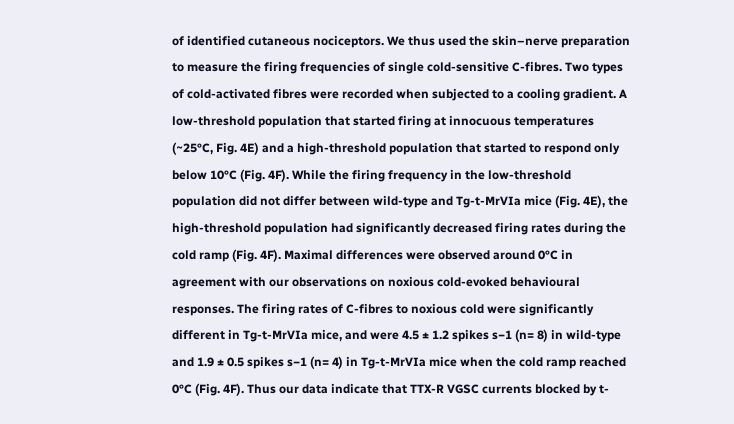of identified cutaneous nociceptors. We thus used the skin–nerve preparation to measure the firing frequencies of single cold-sensitive C-fibres. Two types of cold-activated fibres were recorded when subjected to a cooling gradient. A low-threshold population that started firing at innocuous temperatures (~25°C, Fig. 4E) and a high-threshold population that started to respond only below 10°C (Fig. 4F). While the firing frequency in the low-threshold population did not differ between wild-type and Tg-t-MrVIa mice (Fig. 4E), the high-threshold population had significantly decreased firing rates during the cold ramp (Fig. 4F). Maximal differences were observed around 0°C in agreement with our observations on noxious cold-evoked behavioural responses. The firing rates of C-fibres to noxious cold were significantly different in Tg-t-MrVIa mice, and were 4.5 ± 1.2 spikes s−1 (n= 8) in wild-type and 1.9 ± 0.5 spikes s−1 (n= 4) in Tg-t-MrVIa mice when the cold ramp reached 0°C (Fig. 4F). Thus our data indicate that TTX-R VGSC currents blocked by t-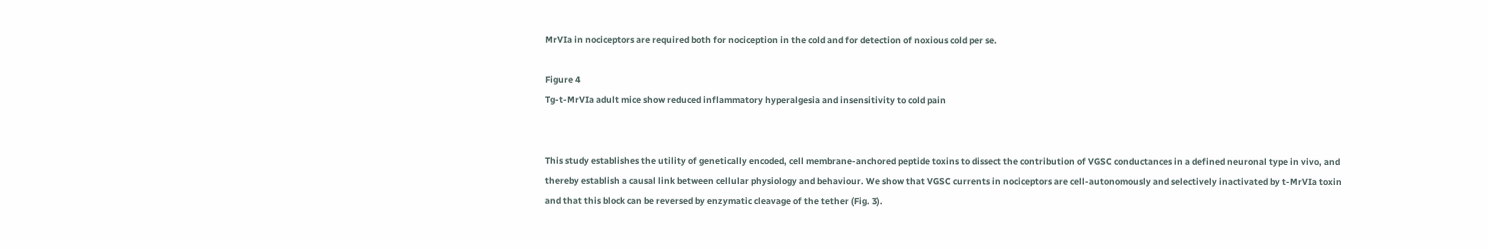MrVIa in nociceptors are required both for nociception in the cold and for detection of noxious cold per se.

Figure 4
Tg-t-MrVIa adult mice show reduced inflammatory hyperalgesia and insensitivity to cold pain


This study establishes the utility of genetically encoded, cell membrane-anchored peptide toxins to dissect the contribution of VGSC conductances in a defined neuronal type in vivo, and thereby establish a causal link between cellular physiology and behaviour. We show that VGSC currents in nociceptors are cell-autonomously and selectively inactivated by t-MrVIa toxin and that this block can be reversed by enzymatic cleavage of the tether (Fig. 3).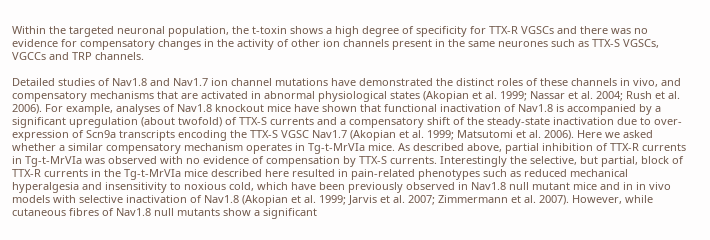Within the targeted neuronal population, the t-toxin shows a high degree of specificity for TTX-R VGSCs and there was no evidence for compensatory changes in the activity of other ion channels present in the same neurones such as TTX-S VGSCs, VGCCs and TRP channels.

Detailed studies of Nav1.8 and Nav1.7 ion channel mutations have demonstrated the distinct roles of these channels in vivo, and compensatory mechanisms that are activated in abnormal physiological states (Akopian et al. 1999; Nassar et al. 2004; Rush et al. 2006). For example, analyses of Nav1.8 knockout mice have shown that functional inactivation of Nav1.8 is accompanied by a significant upregulation (about twofold) of TTX-S currents and a compensatory shift of the steady-state inactivation due to over-expression of Scn9a transcripts encoding the TTX-S VGSC Nav1.7 (Akopian et al. 1999; Matsutomi et al. 2006). Here we asked whether a similar compensatory mechanism operates in Tg-t-MrVIa mice. As described above, partial inhibition of TTX-R currents in Tg-t-MrVIa was observed with no evidence of compensation by TTX-S currents. Interestingly the selective, but partial, block of TTX-R currents in the Tg-t-MrVIa mice described here resulted in pain-related phenotypes such as reduced mechanical hyperalgesia and insensitivity to noxious cold, which have been previously observed in Nav1.8 null mutant mice and in in vivo models with selective inactivation of Nav1.8 (Akopian et al. 1999; Jarvis et al. 2007; Zimmermann et al. 2007). However, while cutaneous fibres of Nav1.8 null mutants show a significant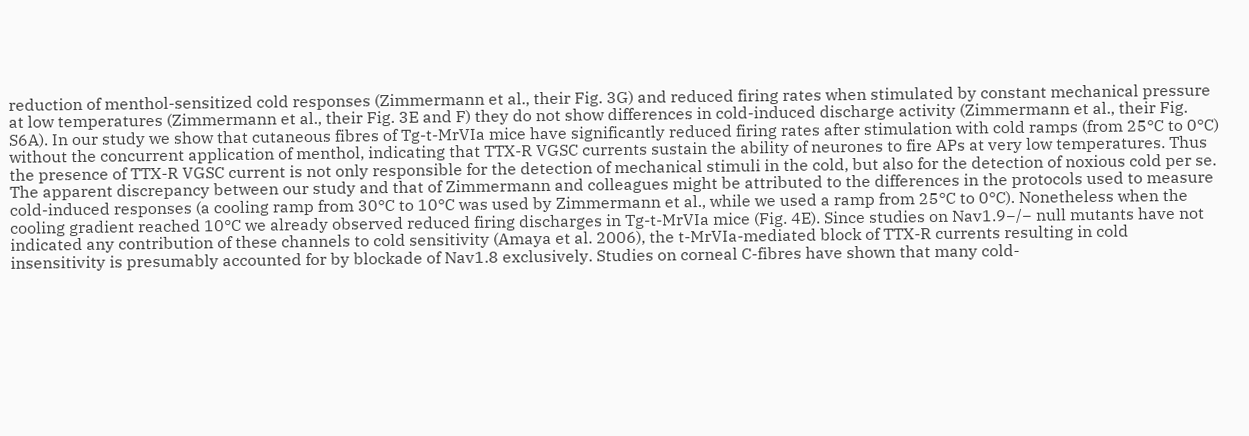reduction of menthol-sensitized cold responses (Zimmermann et al., their Fig. 3G) and reduced firing rates when stimulated by constant mechanical pressure at low temperatures (Zimmermann et al., their Fig. 3E and F) they do not show differences in cold-induced discharge activity (Zimmermann et al., their Fig. S6A). In our study we show that cutaneous fibres of Tg-t-MrVIa mice have significantly reduced firing rates after stimulation with cold ramps (from 25°C to 0°C) without the concurrent application of menthol, indicating that TTX-R VGSC currents sustain the ability of neurones to fire APs at very low temperatures. Thus the presence of TTX-R VGSC current is not only responsible for the detection of mechanical stimuli in the cold, but also for the detection of noxious cold per se. The apparent discrepancy between our study and that of Zimmermann and colleagues might be attributed to the differences in the protocols used to measure cold-induced responses (a cooling ramp from 30°C to 10°C was used by Zimmermann et al., while we used a ramp from 25°C to 0°C). Nonetheless when the cooling gradient reached 10°C we already observed reduced firing discharges in Tg-t-MrVIa mice (Fig. 4E). Since studies on Nav1.9−/− null mutants have not indicated any contribution of these channels to cold sensitivity (Amaya et al. 2006), the t-MrVIa-mediated block of TTX-R currents resulting in cold insensitivity is presumably accounted for by blockade of Nav1.8 exclusively. Studies on corneal C-fibres have shown that many cold-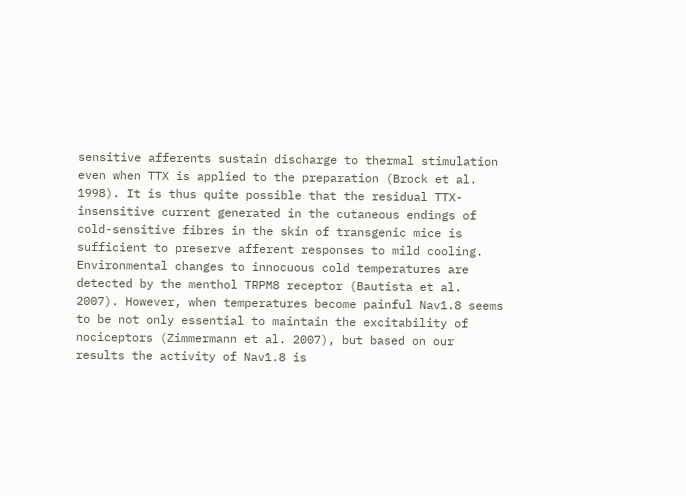sensitive afferents sustain discharge to thermal stimulation even when TTX is applied to the preparation (Brock et al. 1998). It is thus quite possible that the residual TTX-insensitive current generated in the cutaneous endings of cold-sensitive fibres in the skin of transgenic mice is sufficient to preserve afferent responses to mild cooling. Environmental changes to innocuous cold temperatures are detected by the menthol TRPM8 receptor (Bautista et al. 2007). However, when temperatures become painful Nav1.8 seems to be not only essential to maintain the excitability of nociceptors (Zimmermann et al. 2007), but based on our results the activity of Nav1.8 is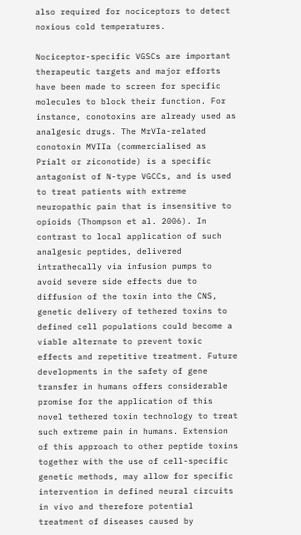also required for nociceptors to detect noxious cold temperatures.

Nociceptor-specific VGSCs are important therapeutic targets and major efforts have been made to screen for specific molecules to block their function. For instance, conotoxins are already used as analgesic drugs. The MrVIa-related conotoxin MVIIa (commercialised as Prialt or ziconotide) is a specific antagonist of N-type VGCCs, and is used to treat patients with extreme neuropathic pain that is insensitive to opioids (Thompson et al. 2006). In contrast to local application of such analgesic peptides, delivered intrathecally via infusion pumps to avoid severe side effects due to diffusion of the toxin into the CNS, genetic delivery of tethered toxins to defined cell populations could become a viable alternate to prevent toxic effects and repetitive treatment. Future developments in the safety of gene transfer in humans offers considerable promise for the application of this novel tethered toxin technology to treat such extreme pain in humans. Extension of this approach to other peptide toxins together with the use of cell-specific genetic methods, may allow for specific intervention in defined neural circuits in vivo and therefore potential treatment of diseases caused by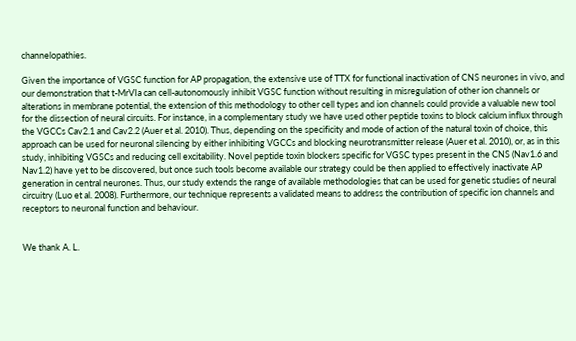channelopathies.

Given the importance of VGSC function for AP propagation, the extensive use of TTX for functional inactivation of CNS neurones in vivo, and our demonstration that t-MrVIa can cell-autonomously inhibit VGSC function without resulting in misregulation of other ion channels or alterations in membrane potential, the extension of this methodology to other cell types and ion channels could provide a valuable new tool for the dissection of neural circuits. For instance, in a complementary study we have used other peptide toxins to block calcium influx through the VGCCs Cav2.1 and Cav2.2 (Auer et al. 2010). Thus, depending on the specificity and mode of action of the natural toxin of choice, this approach can be used for neuronal silencing by either inhibiting VGCCs and blocking neurotransmitter release (Auer et al. 2010), or, as in this study, inhibiting VGSCs and reducing cell excitability. Novel peptide toxin blockers specific for VGSC types present in the CNS (Nav1.6 and Nav1.2) have yet to be discovered, but once such tools become available our strategy could be then applied to effectively inactivate AP generation in central neurones. Thus, our study extends the range of available methodologies that can be used for genetic studies of neural circuitry (Luo et al. 2008). Furthermore, our technique represents a validated means to address the contribution of specific ion channels and receptors to neuronal function and behaviour.


We thank A. L.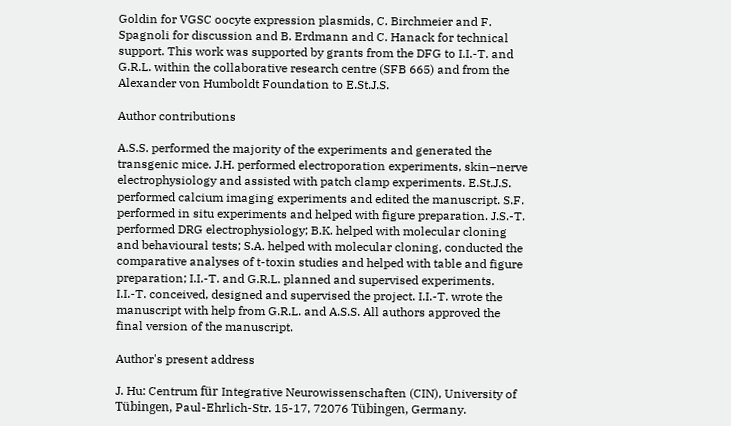Goldin for VGSC oocyte expression plasmids, C. Birchmeier and F. Spagnoli for discussion and B. Erdmann and C. Hanack for technical support. This work was supported by grants from the DFG to I.I.-T. and G.R.L. within the collaborative research centre (SFB 665) and from the Alexander von Humboldt Foundation to E.St.J.S.

Author contributions

A.S.S. performed the majority of the experiments and generated the transgenic mice. J.H. performed electroporation experiments, skin–nerve electrophysiology and assisted with patch clamp experiments. E.St.J.S. performed calcium imaging experiments and edited the manuscript. S.F. performed in situ experiments and helped with figure preparation. J.S.-T. performed DRG electrophysiology; B.K. helped with molecular cloning and behavioural tests; S.A. helped with molecular cloning, conducted the comparative analyses of t-toxin studies and helped with table and figure preparation; I.I.-T. and G.R.L. planned and supervised experiments. I.I.-T. conceived, designed and supervised the project. I.I.-T. wrote the manuscript with help from G.R.L. and A.S.S. All authors approved the final version of the manuscript.

Author's present address

J. Hu: Centrum für Integrative Neurowissenschaften (CIN), University of Tübingen, Paul-Ehrlich-Str. 15-17, 72076 Tübingen, Germany.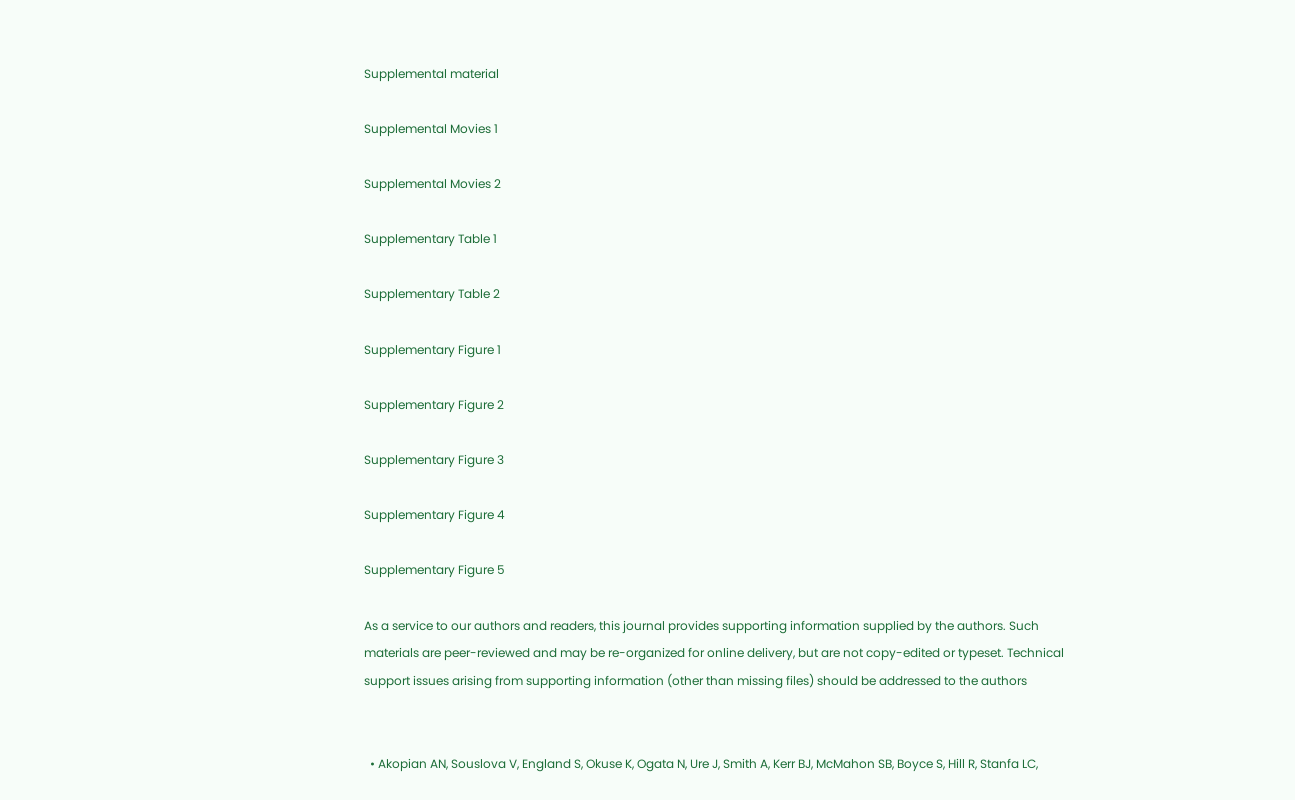Supplemental material

Supplemental Movies 1

Supplemental Movies 2

Supplementary Table 1

Supplementary Table 2

Supplementary Figure 1

Supplementary Figure 2

Supplementary Figure 3

Supplementary Figure 4

Supplementary Figure 5

As a service to our authors and readers, this journal provides supporting information supplied by the authors. Such materials are peer-reviewed and may be re-organized for online delivery, but are not copy-edited or typeset. Technical support issues arising from supporting information (other than missing files) should be addressed to the authors


  • Akopian AN, Souslova V, England S, Okuse K, Ogata N, Ure J, Smith A, Kerr BJ, McMahon SB, Boyce S, Hill R, Stanfa LC,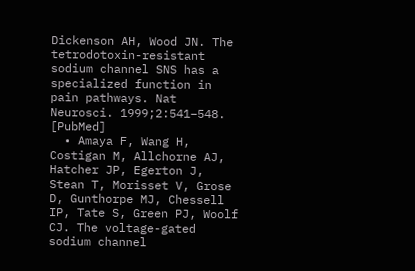Dickenson AH, Wood JN. The tetrodotoxin-resistant sodium channel SNS has a specialized function in pain pathways. Nat Neurosci. 1999;2:541–548. [PubMed]
  • Amaya F, Wang H, Costigan M, Allchorne AJ, Hatcher JP, Egerton J, Stean T, Morisset V, Grose D, Gunthorpe MJ, Chessell IP, Tate S, Green PJ, Woolf CJ. The voltage-gated sodium channel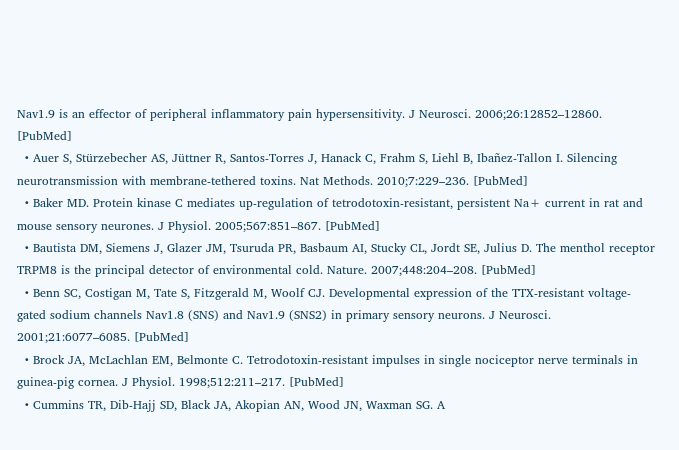Nav1.9 is an effector of peripheral inflammatory pain hypersensitivity. J Neurosci. 2006;26:12852–12860. [PubMed]
  • Auer S, Stürzebecher AS, Jüttner R, Santos-Torres J, Hanack C, Frahm S, Liehl B, Ibañez-Tallon I. Silencing neurotransmission with membrane-tethered toxins. Nat Methods. 2010;7:229–236. [PubMed]
  • Baker MD. Protein kinase C mediates up-regulation of tetrodotoxin-resistant, persistent Na+ current in rat and mouse sensory neurones. J Physiol. 2005;567:851–867. [PubMed]
  • Bautista DM, Siemens J, Glazer JM, Tsuruda PR, Basbaum AI, Stucky CL, Jordt SE, Julius D. The menthol receptor TRPM8 is the principal detector of environmental cold. Nature. 2007;448:204–208. [PubMed]
  • Benn SC, Costigan M, Tate S, Fitzgerald M, Woolf CJ. Developmental expression of the TTX-resistant voltage-gated sodium channels Nav1.8 (SNS) and Nav1.9 (SNS2) in primary sensory neurons. J Neurosci. 2001;21:6077–6085. [PubMed]
  • Brock JA, McLachlan EM, Belmonte C. Tetrodotoxin-resistant impulses in single nociceptor nerve terminals in guinea-pig cornea. J Physiol. 1998;512:211–217. [PubMed]
  • Cummins TR, Dib-Hajj SD, Black JA, Akopian AN, Wood JN, Waxman SG. A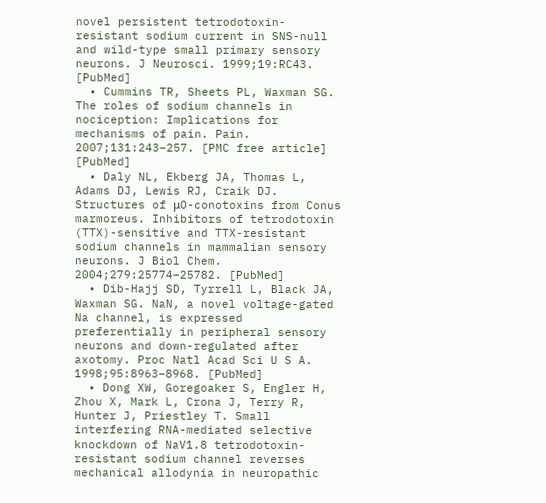novel persistent tetrodotoxin-resistant sodium current in SNS-null and wild-type small primary sensory neurons. J Neurosci. 1999;19:RC43. [PubMed]
  • Cummins TR, Sheets PL, Waxman SG. The roles of sodium channels in nociception: Implications for mechanisms of pain. Pain. 2007;131:243–257. [PMC free article] [PubMed]
  • Daly NL, Ekberg JA, Thomas L, Adams DJ, Lewis RJ, Craik DJ. Structures of μO-conotoxins from Conus marmoreus. Inhibitors of tetrodotoxin (TTX)-sensitive and TTX-resistant sodium channels in mammalian sensory neurons. J Biol Chem. 2004;279:25774–25782. [PubMed]
  • Dib-Hajj SD, Tyrrell L, Black JA, Waxman SG. NaN, a novel voltage-gated Na channel, is expressed preferentially in peripheral sensory neurons and down-regulated after axotomy. Proc Natl Acad Sci U S A. 1998;95:8963–8968. [PubMed]
  • Dong XW, Goregoaker S, Engler H, Zhou X, Mark L, Crona J, Terry R, Hunter J, Priestley T. Small interfering RNA-mediated selective knockdown of NaV1.8 tetrodotoxin-resistant sodium channel reverses mechanical allodynia in neuropathic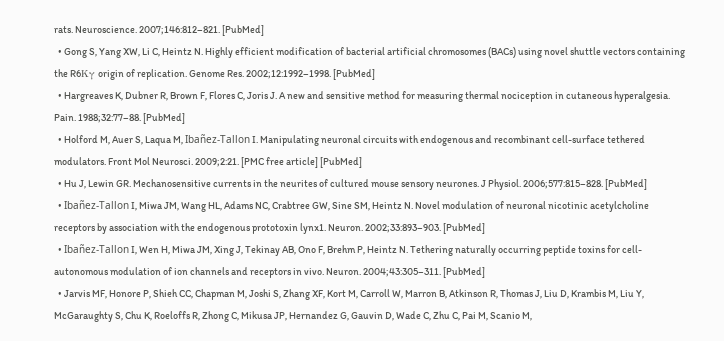rats. Neuroscience. 2007;146:812–821. [PubMed]
  • Gong S, Yang XW, Li C, Heintz N. Highly efficient modification of bacterial artificial chromosomes (BACs) using novel shuttle vectors containing the R6Kγ origin of replication. Genome Res. 2002;12:1992–1998. [PubMed]
  • Hargreaves K, Dubner R, Brown F, Flores C, Joris J. A new and sensitive method for measuring thermal nociception in cutaneous hyperalgesia. Pain. 1988;32:77–88. [PubMed]
  • Holford M, Auer S, Laqua M, Ibañez-Tallon I. Manipulating neuronal circuits with endogenous and recombinant cell-surface tethered modulators. Front Mol Neurosci. 2009;2:21. [PMC free article] [PubMed]
  • Hu J, Lewin GR. Mechanosensitive currents in the neurites of cultured mouse sensory neurones. J Physiol. 2006;577:815–828. [PubMed]
  • Ibañez-Tallon I, Miwa JM, Wang HL, Adams NC, Crabtree GW, Sine SM, Heintz N. Novel modulation of neuronal nicotinic acetylcholine receptors by association with the endogenous prototoxin lynx1. Neuron. 2002;33:893–903. [PubMed]
  • Ibañez-Tallon I, Wen H, Miwa JM, Xing J, Tekinay AB, Ono F, Brehm P, Heintz N. Tethering naturally occurring peptide toxins for cell-autonomous modulation of ion channels and receptors in vivo. Neuron. 2004;43:305–311. [PubMed]
  • Jarvis MF, Honore P, Shieh CC, Chapman M, Joshi S, Zhang XF, Kort M, Carroll W, Marron B, Atkinson R, Thomas J, Liu D, Krambis M, Liu Y, McGaraughty S, Chu K, Roeloffs R, Zhong C, Mikusa JP, Hernandez G, Gauvin D, Wade C, Zhu C, Pai M, Scanio M,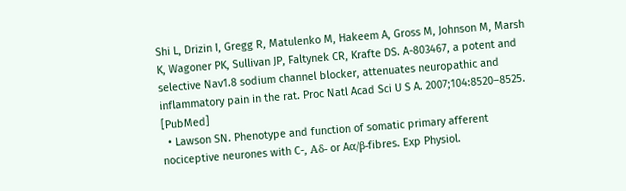Shi L, Drizin I, Gregg R, Matulenko M, Hakeem A, Gross M, Johnson M, Marsh K, Wagoner PK, Sullivan JP, Faltynek CR, Krafte DS. A-803467, a potent and selective Nav1.8 sodium channel blocker, attenuates neuropathic and inflammatory pain in the rat. Proc Natl Acad Sci U S A. 2007;104:8520–8525. [PubMed]
  • Lawson SN. Phenotype and function of somatic primary afferent nociceptive neurones with C-, Aδ- or Aα/β-fibres. Exp Physiol.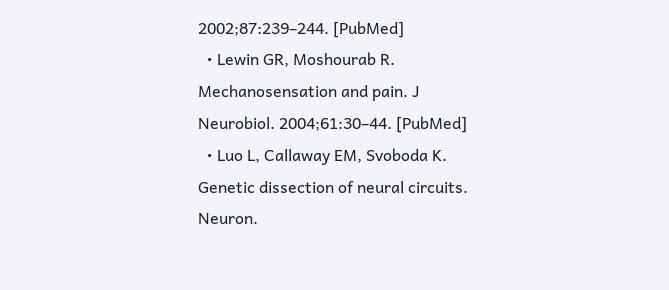2002;87:239–244. [PubMed]
  • Lewin GR, Moshourab R. Mechanosensation and pain. J Neurobiol. 2004;61:30–44. [PubMed]
  • Luo L, Callaway EM, Svoboda K. Genetic dissection of neural circuits. Neuron.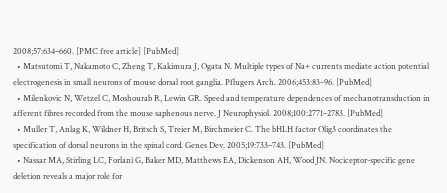2008;57:634–660. [PMC free article] [PubMed]
  • Matsutomi T, Nakamoto C, Zheng T, Kakimura J, Ogata N. Multiple types of Na+ currents mediate action potential electrogenesis in small neurons of mouse dorsal root ganglia. Pflugers Arch. 2006;453:83–96. [PubMed]
  • Milenkovic N, Wetzel C, Moshourab R, Lewin GR. Speed and temperature dependences of mechanotransduction in afferent fibres recorded from the mouse saphenous nerve. J Neurophysiol. 2008;100:2771–2783. [PubMed]
  • Muller T, Anlag K, Wildner H, Britsch S, Treier M, Birchmeier C. The bHLH factor Olig3 coordinates the specification of dorsal neurons in the spinal cord. Genes Dev. 2005;19:733–743. [PubMed]
  • Nassar MA, Stirling LC, Forlani G, Baker MD, Matthews EA, Dickenson AH, Wood JN. Nociceptor-specific gene deletion reveals a major role for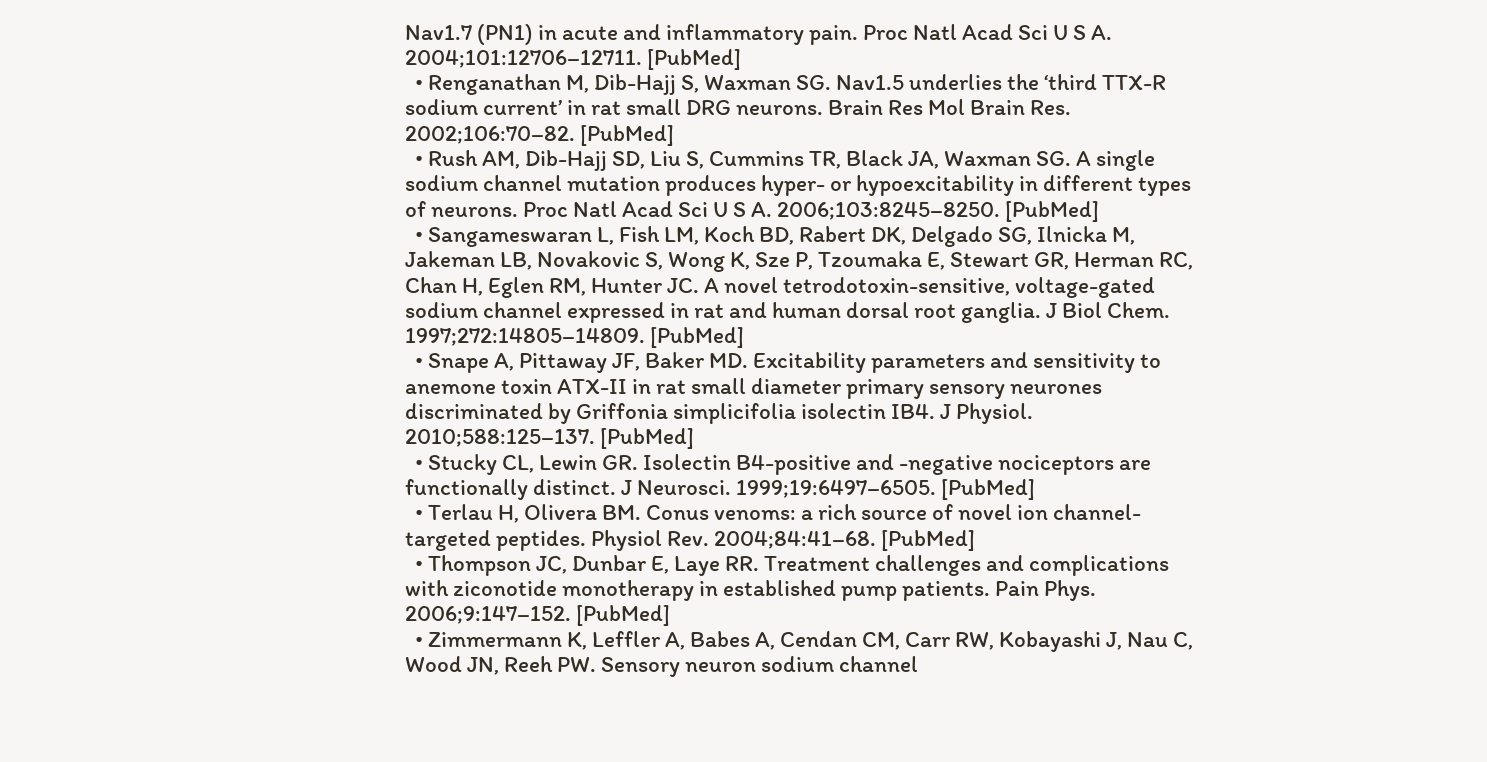Nav1.7 (PN1) in acute and inflammatory pain. Proc Natl Acad Sci U S A. 2004;101:12706–12711. [PubMed]
  • Renganathan M, Dib-Hajj S, Waxman SG. Nav1.5 underlies the ‘third TTX-R sodium current’ in rat small DRG neurons. Brain Res Mol Brain Res. 2002;106:70–82. [PubMed]
  • Rush AM, Dib-Hajj SD, Liu S, Cummins TR, Black JA, Waxman SG. A single sodium channel mutation produces hyper- or hypoexcitability in different types of neurons. Proc Natl Acad Sci U S A. 2006;103:8245–8250. [PubMed]
  • Sangameswaran L, Fish LM, Koch BD, Rabert DK, Delgado SG, Ilnicka M, Jakeman LB, Novakovic S, Wong K, Sze P, Tzoumaka E, Stewart GR, Herman RC, Chan H, Eglen RM, Hunter JC. A novel tetrodotoxin-sensitive, voltage-gated sodium channel expressed in rat and human dorsal root ganglia. J Biol Chem. 1997;272:14805–14809. [PubMed]
  • Snape A, Pittaway JF, Baker MD. Excitability parameters and sensitivity to anemone toxin ATX-II in rat small diameter primary sensory neurones discriminated by Griffonia simplicifolia isolectin IB4. J Physiol. 2010;588:125–137. [PubMed]
  • Stucky CL, Lewin GR. Isolectin B4-positive and -negative nociceptors are functionally distinct. J Neurosci. 1999;19:6497–6505. [PubMed]
  • Terlau H, Olivera BM. Conus venoms: a rich source of novel ion channel-targeted peptides. Physiol Rev. 2004;84:41–68. [PubMed]
  • Thompson JC, Dunbar E, Laye RR. Treatment challenges and complications with ziconotide monotherapy in established pump patients. Pain Phys. 2006;9:147–152. [PubMed]
  • Zimmermann K, Leffler A, Babes A, Cendan CM, Carr RW, Kobayashi J, Nau C, Wood JN, Reeh PW. Sensory neuron sodium channel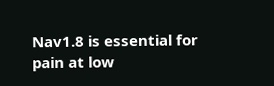Nav1.8 is essential for pain at low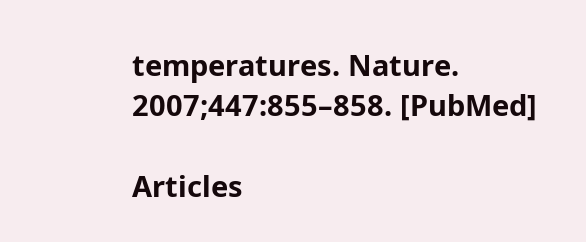temperatures. Nature. 2007;447:855–858. [PubMed]

Articles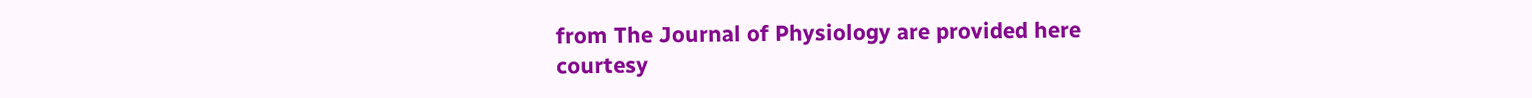from The Journal of Physiology are provided here courtesy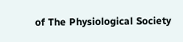of The Physiological Society